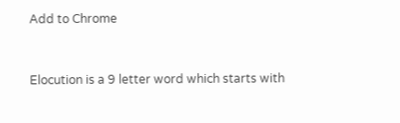Add to Chrome


Elocution is a 9 letter word which starts with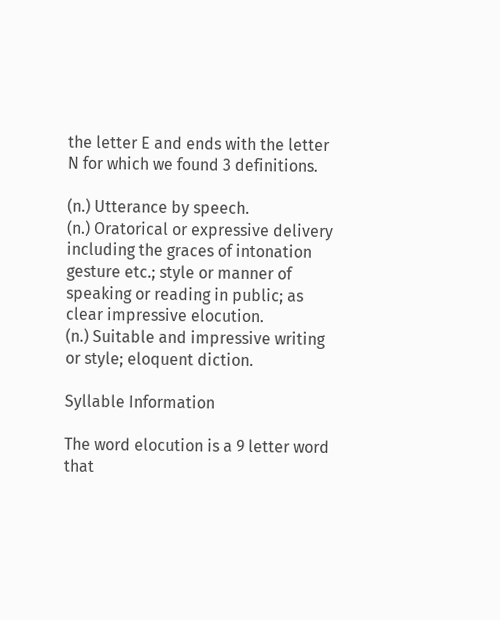the letter E and ends with the letter N for which we found 3 definitions.

(n.) Utterance by speech.
(n.) Oratorical or expressive delivery including the graces of intonation gesture etc.; style or manner of speaking or reading in public; as clear impressive elocution.
(n.) Suitable and impressive writing or style; eloquent diction.

Syllable Information

The word elocution is a 9 letter word that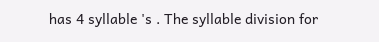has 4 syllable 's . The syllable division for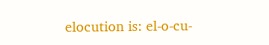elocution is: el-o-cu-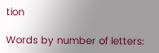tion

Words by number of letters: